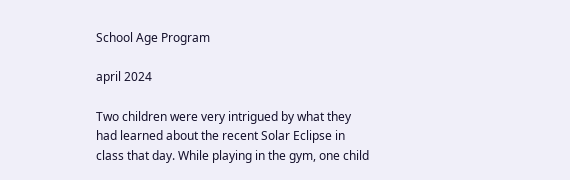School Age Program

april 2024

Two children were very intrigued by what they had learned about the recent Solar Eclipse in class that day. While playing in the gym, one child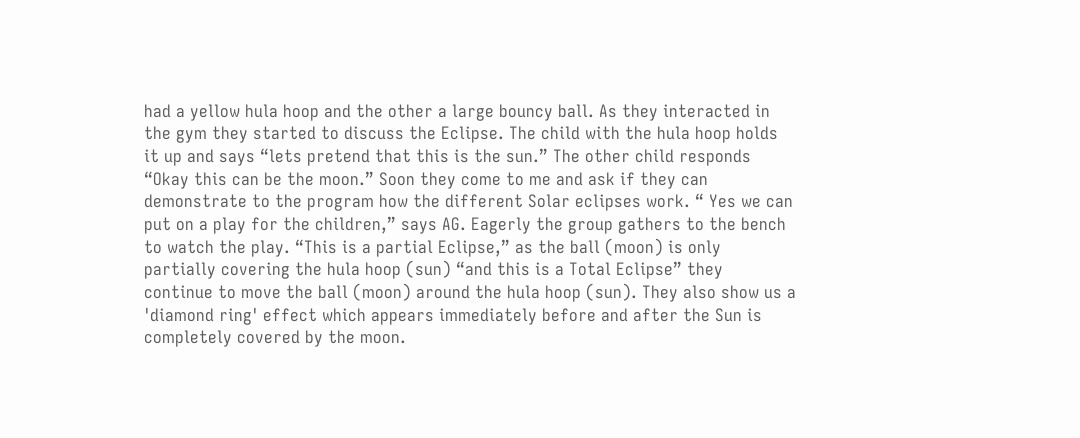had a yellow hula hoop and the other a large bouncy ball. As they interacted in the gym they started to discuss the Eclipse. The child with the hula hoop holds it up and says “lets pretend that this is the sun.” The other child responds “Okay this can be the moon.” Soon they come to me and ask if they can demonstrate to the program how the different Solar eclipses work. “ Yes we can put on a play for the children,” says AG. Eagerly the group gathers to the bench to watch the play. “This is a partial Eclipse,” as the ball (moon) is only partially covering the hula hoop (sun) “and this is a Total Eclipse” they continue to move the ball (moon) around the hula hoop (sun). They also show us a 'diamond ring' effect which appears immediately before and after the Sun is completely covered by the moon.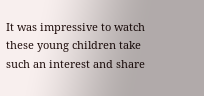It was impressive to watch these young children take such an interest and share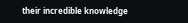their incredible knowledge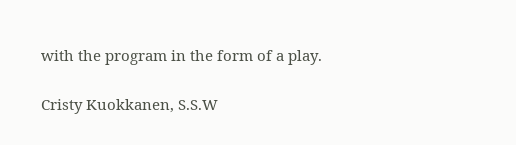with the program in the form of a play.

Cristy Kuokkanen, S.S.W